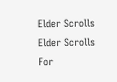Elder Scrolls
Elder Scrolls
For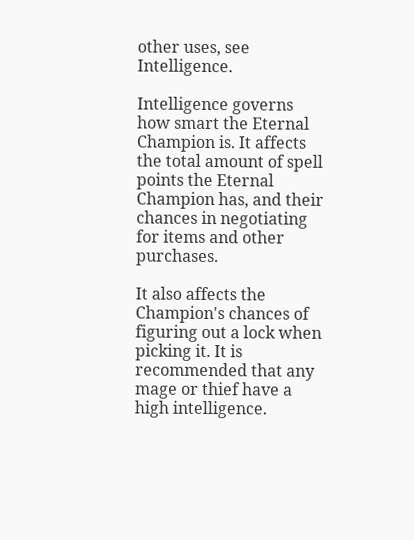other uses, see Intelligence.

Intelligence governs how smart the Eternal Champion is. It affects the total amount of spell points the Eternal Champion has, and their chances in negotiating for items and other purchases.

It also affects the Champion's chances of figuring out a lock when picking it. It is recommended that any mage or thief have a high intelligence.